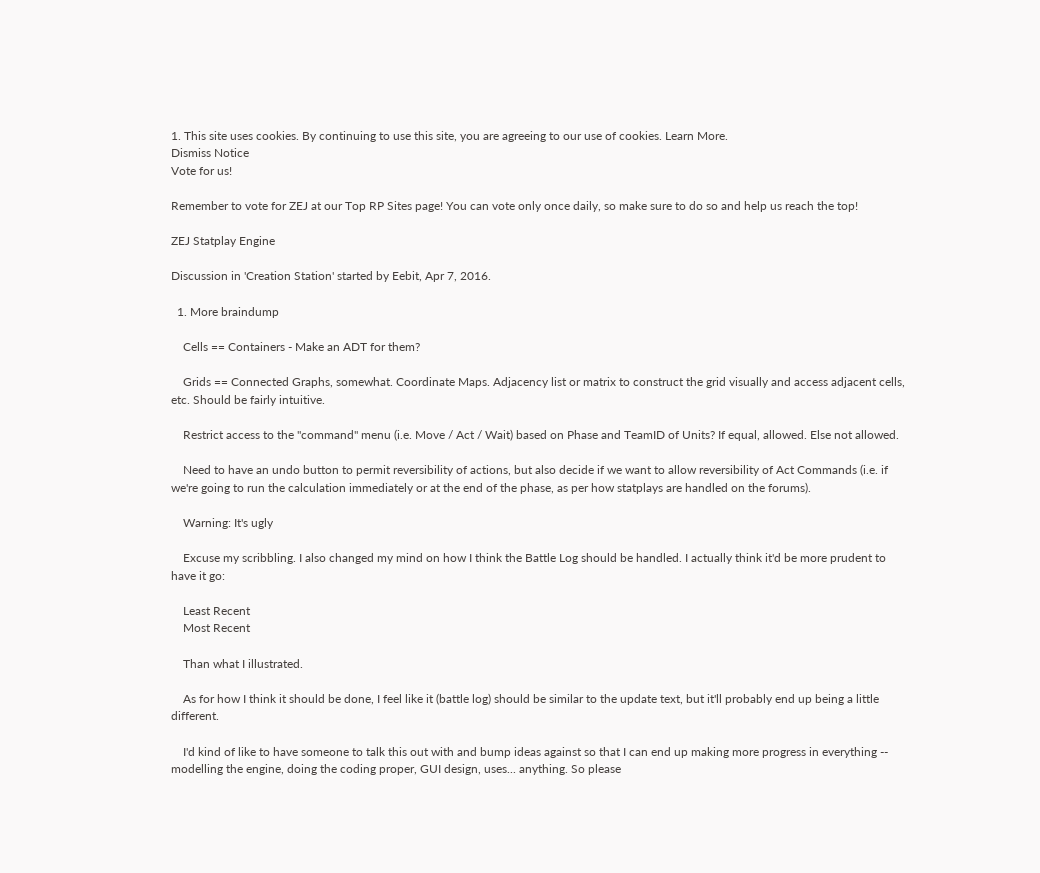1. This site uses cookies. By continuing to use this site, you are agreeing to our use of cookies. Learn More.
Dismiss Notice
Vote for us!

Remember to vote for ZEJ at our Top RP Sites page! You can vote only once daily, so make sure to do so and help us reach the top!

ZEJ Statplay Engine

Discussion in 'Creation Station' started by Eebit, Apr 7, 2016.

  1. More braindump

    Cells == Containers - Make an ADT for them?

    Grids == Connected Graphs, somewhat. Coordinate Maps. Adjacency list or matrix to construct the grid visually and access adjacent cells, etc. Should be fairly intuitive.

    Restrict access to the "command" menu (i.e. Move / Act / Wait) based on Phase and TeamID of Units? If equal, allowed. Else not allowed.

    Need to have an undo button to permit reversibility of actions, but also decide if we want to allow reversibility of Act Commands (i.e. if we're going to run the calculation immediately or at the end of the phase, as per how statplays are handled on the forums).

    Warning: It's ugly

    Excuse my scribbling. I also changed my mind on how I think the Battle Log should be handled. I actually think it'd be more prudent to have it go:

    Least Recent
    Most Recent

    Than what I illustrated.

    As for how I think it should be done, I feel like it (battle log) should be similar to the update text, but it'll probably end up being a little different.

    I'd kind of like to have someone to talk this out with and bump ideas against so that I can end up making more progress in everything -- modelling the engine, doing the coding proper, GUI design, uses... anything. So please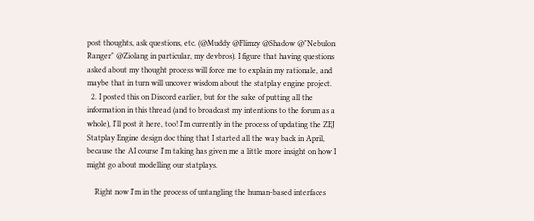post thoughts, ask questions, etc. (@Muddy @Flimzy @Shadow @"Nebulon Ranger" @Ziolang in particular, my devbros). I figure that having questions asked about my thought process will force me to explain my rationale, and maybe that in turn will uncover wisdom about the statplay engine project.
  2. I posted this on Discord earlier, but for the sake of putting all the information in this thread (and to broadcast my intentions to the forum as a whole), I'll post it here, too! I'm currently in the process of updating the ZEJ Statplay Engine design doc thing that I started all the way back in April, because the AI course I'm taking has given me a little more insight on how I might go about modelling our statplays.

    Right now I'm in the process of untangling the human-based interfaces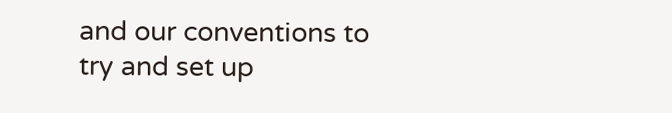and our conventions to try and set up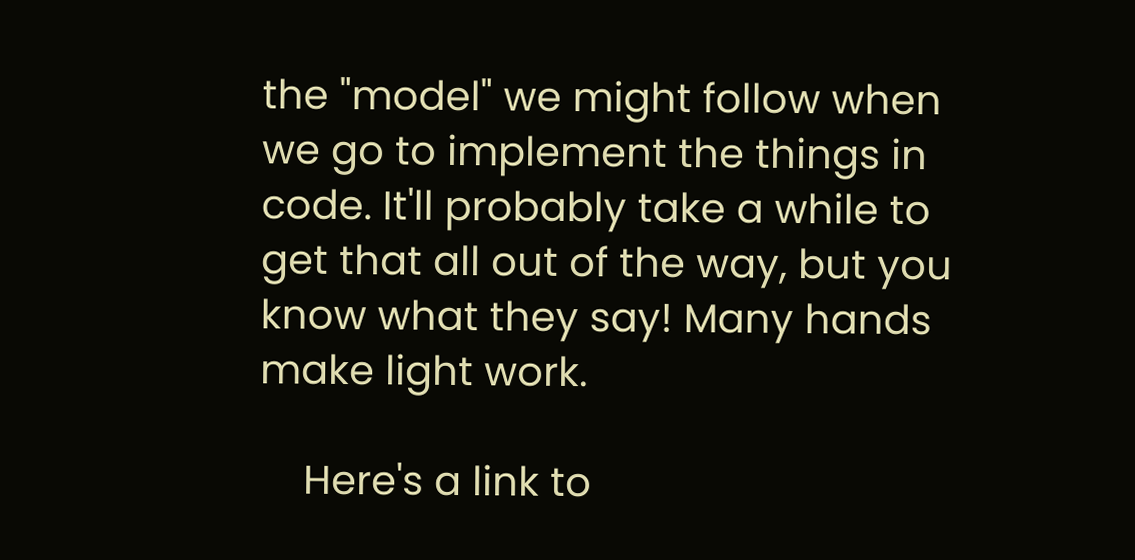the "model" we might follow when we go to implement the things in code. It'll probably take a while to get that all out of the way, but you know what they say! Many hands make light work.

    Here's a link to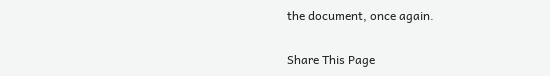the document, once again.

Share This Page